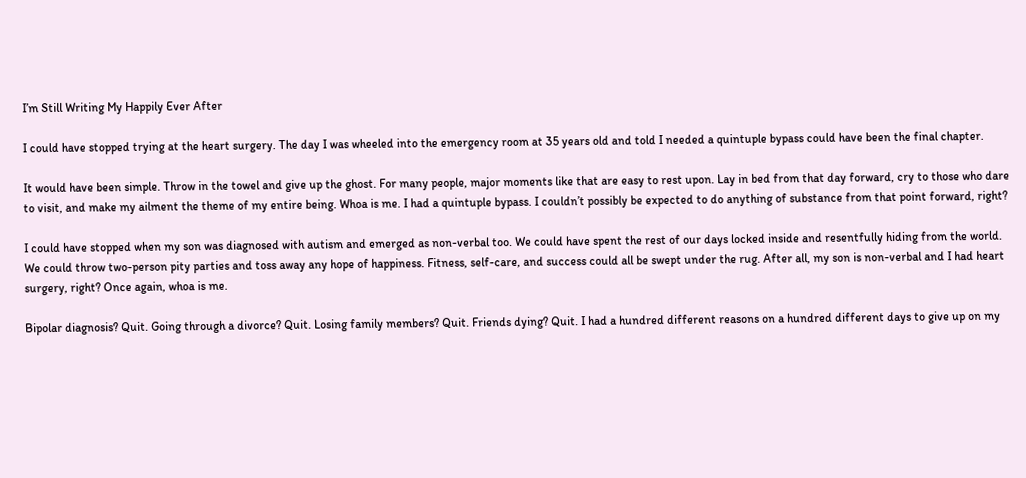I’m Still Writing My Happily Ever After

I could have stopped trying at the heart surgery. The day I was wheeled into the emergency room at 35 years old and told I needed a quintuple bypass could have been the final chapter.

It would have been simple. Throw in the towel and give up the ghost. For many people, major moments like that are easy to rest upon. Lay in bed from that day forward, cry to those who dare to visit, and make my ailment the theme of my entire being. Whoa is me. I had a quintuple bypass. I couldn’t possibly be expected to do anything of substance from that point forward, right?

I could have stopped when my son was diagnosed with autism and emerged as non-verbal too. We could have spent the rest of our days locked inside and resentfully hiding from the world. We could throw two-person pity parties and toss away any hope of happiness. Fitness, self-care, and success could all be swept under the rug. After all, my son is non-verbal and I had heart surgery, right? Once again, whoa is me.

Bipolar diagnosis? Quit. Going through a divorce? Quit. Losing family members? Quit. Friends dying? Quit. I had a hundred different reasons on a hundred different days to give up on my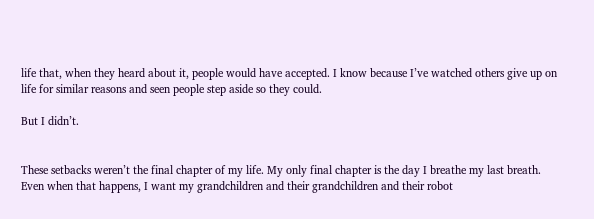life that, when they heard about it, people would have accepted. I know because I’ve watched others give up on life for similar reasons and seen people step aside so they could.

But I didn’t.


These setbacks weren’t the final chapter of my life. My only final chapter is the day I breathe my last breath. Even when that happens, I want my grandchildren and their grandchildren and their robot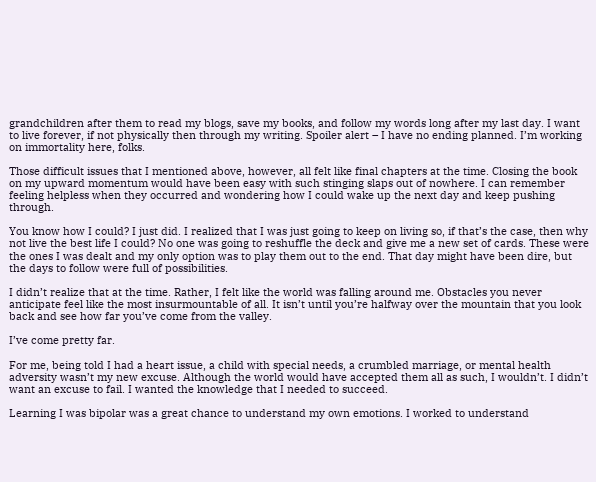grandchildren after them to read my blogs, save my books, and follow my words long after my last day. I want to live forever, if not physically then through my writing. Spoiler alert – I have no ending planned. I’m working on immortality here, folks.

Those difficult issues that I mentioned above, however, all felt like final chapters at the time. Closing the book on my upward momentum would have been easy with such stinging slaps out of nowhere. I can remember feeling helpless when they occurred and wondering how I could wake up the next day and keep pushing through.

You know how I could? I just did. I realized that I was just going to keep on living so, if that’s the case, then why not live the best life I could? No one was going to reshuffle the deck and give me a new set of cards. These were the ones I was dealt and my only option was to play them out to the end. That day might have been dire, but the days to follow were full of possibilities.

I didn’t realize that at the time. Rather, I felt like the world was falling around me. Obstacles you never anticipate feel like the most insurmountable of all. It isn’t until you’re halfway over the mountain that you look back and see how far you’ve come from the valley.

I’ve come pretty far.

For me, being told I had a heart issue, a child with special needs, a crumbled marriage, or mental health adversity wasn’t my new excuse. Although the world would have accepted them all as such, I wouldn’t. I didn’t want an excuse to fail. I wanted the knowledge that I needed to succeed.

Learning I was bipolar was a great chance to understand my own emotions. I worked to understand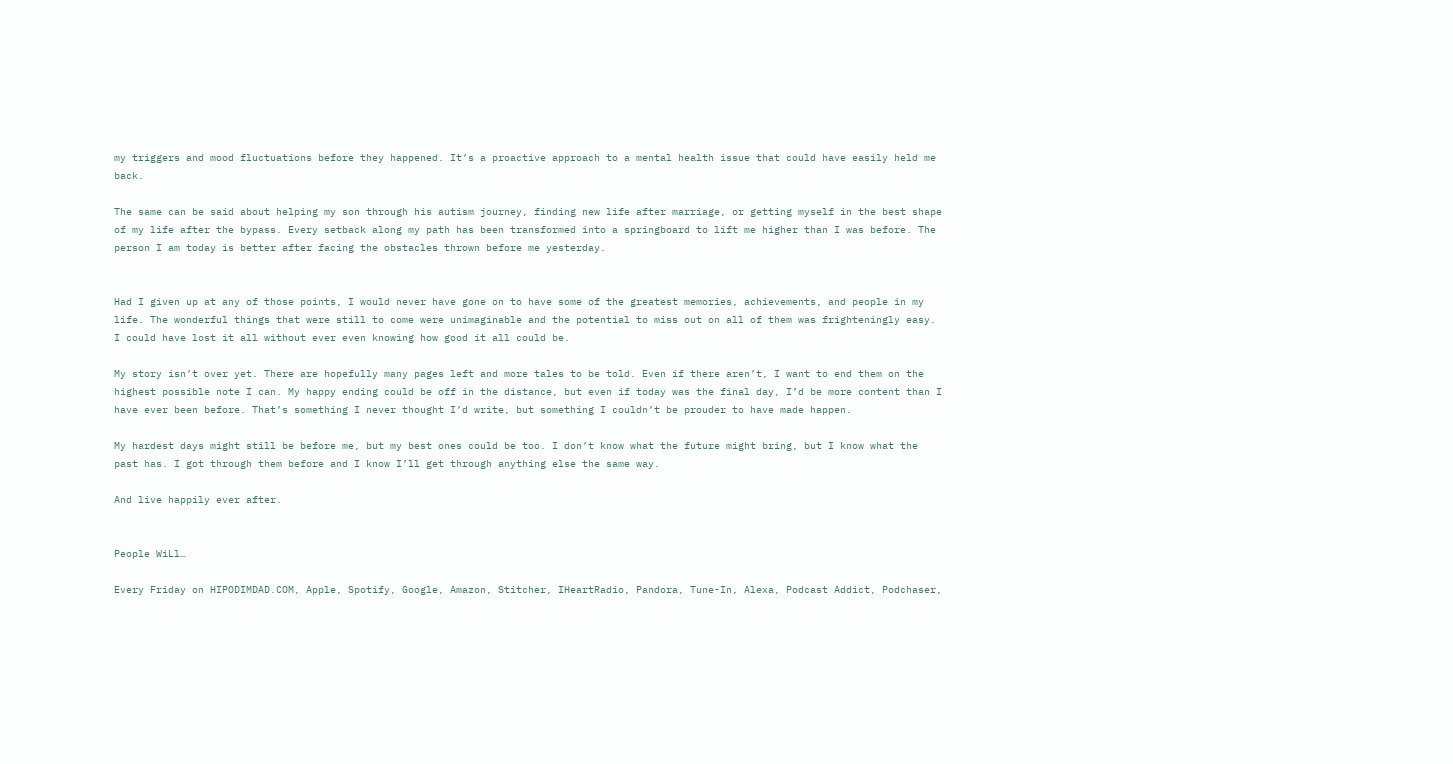my triggers and mood fluctuations before they happened. It’s a proactive approach to a mental health issue that could have easily held me back.

The same can be said about helping my son through his autism journey, finding new life after marriage, or getting myself in the best shape of my life after the bypass. Every setback along my path has been transformed into a springboard to lift me higher than I was before. The person I am today is better after facing the obstacles thrown before me yesterday.


Had I given up at any of those points, I would never have gone on to have some of the greatest memories, achievements, and people in my life. The wonderful things that were still to come were unimaginable and the potential to miss out on all of them was frighteningly easy. I could have lost it all without ever even knowing how good it all could be.

My story isn’t over yet. There are hopefully many pages left and more tales to be told. Even if there aren’t, I want to end them on the highest possible note I can. My happy ending could be off in the distance, but even if today was the final day, I’d be more content than I have ever been before. That’s something I never thought I’d write, but something I couldn’t be prouder to have made happen.

My hardest days might still be before me, but my best ones could be too. I don’t know what the future might bring, but I know what the past has. I got through them before and I know I’ll get through anything else the same way.

And live happily ever after.


People WiLl…

Every Friday on HIPODIMDAD.COM, Apple, Spotify, Google, Amazon, Stitcher, IHeartRadio, Pandora, Tune-In, Alexa, Podcast Addict, Podchaser,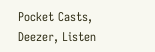Pocket Casts, Deezer, Listen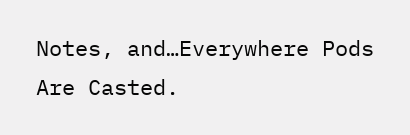Notes, and…Everywhere Pods Are Casted.